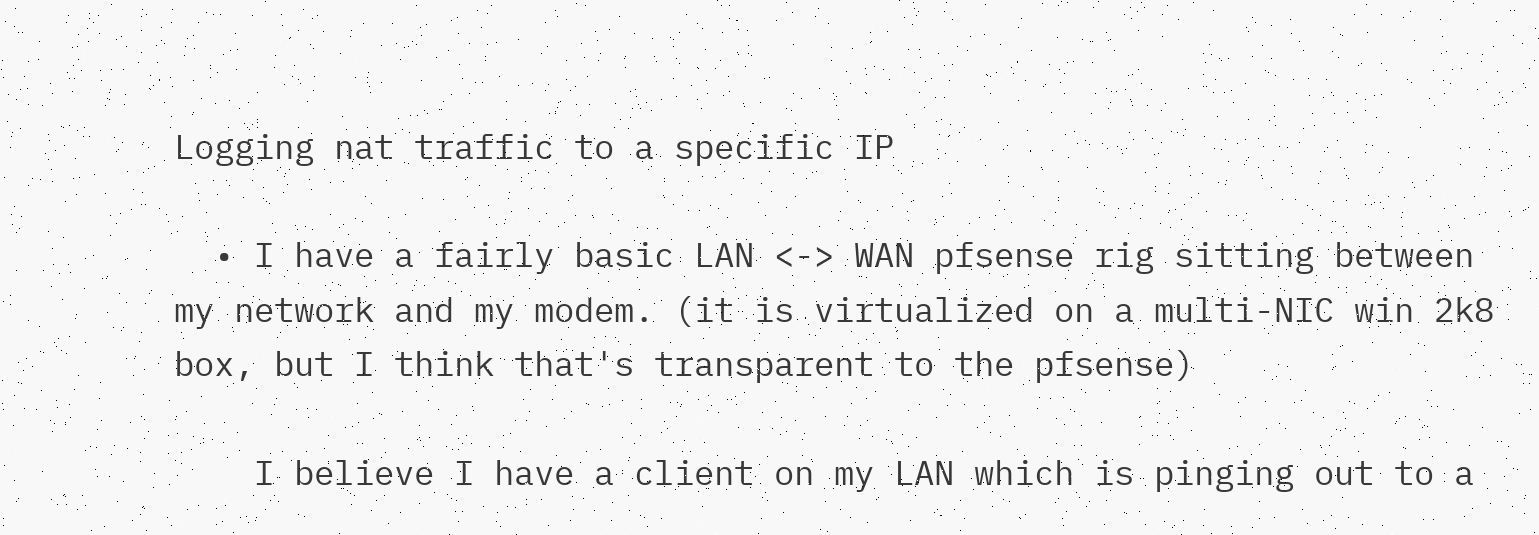Logging nat traffic to a specific IP

  • I have a fairly basic LAN <-> WAN pfsense rig sitting between my network and my modem. (it is virtualized on a multi-NIC win 2k8 box, but I think that's transparent to the pfsense)

    I believe I have a client on my LAN which is pinging out to a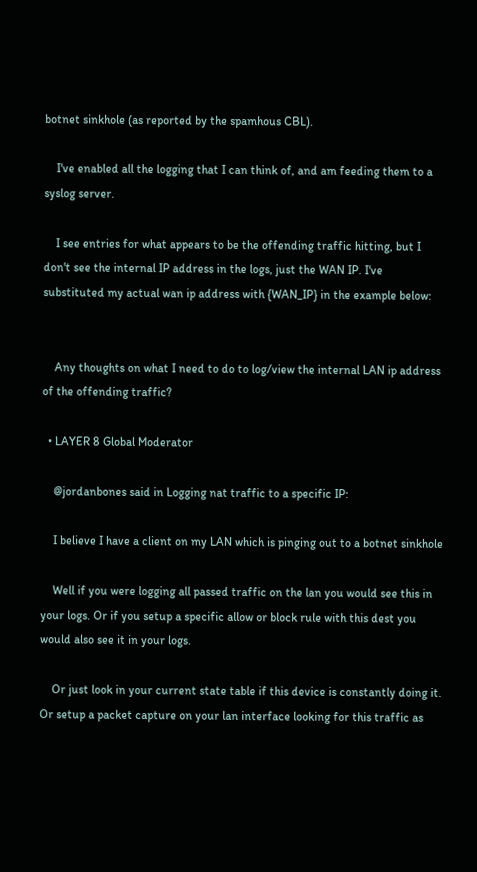botnet sinkhole (as reported by the spamhous CBL).

    I've enabled all the logging that I can think of, and am feeding them to a syslog server.

    I see entries for what appears to be the offending traffic hitting, but I don't see the internal IP address in the logs, just the WAN IP. I've substituted my actual wan ip address with {WAN_IP} in the example below:


    Any thoughts on what I need to do to log/view the internal LAN ip address of the offending traffic?

  • LAYER 8 Global Moderator

    @jordanbones said in Logging nat traffic to a specific IP:

    I believe I have a client on my LAN which is pinging out to a botnet sinkhole

    Well if you were logging all passed traffic on the lan you would see this in your logs. Or if you setup a specific allow or block rule with this dest you would also see it in your logs.

    Or just look in your current state table if this device is constantly doing it. Or setup a packet capture on your lan interface looking for this traffic as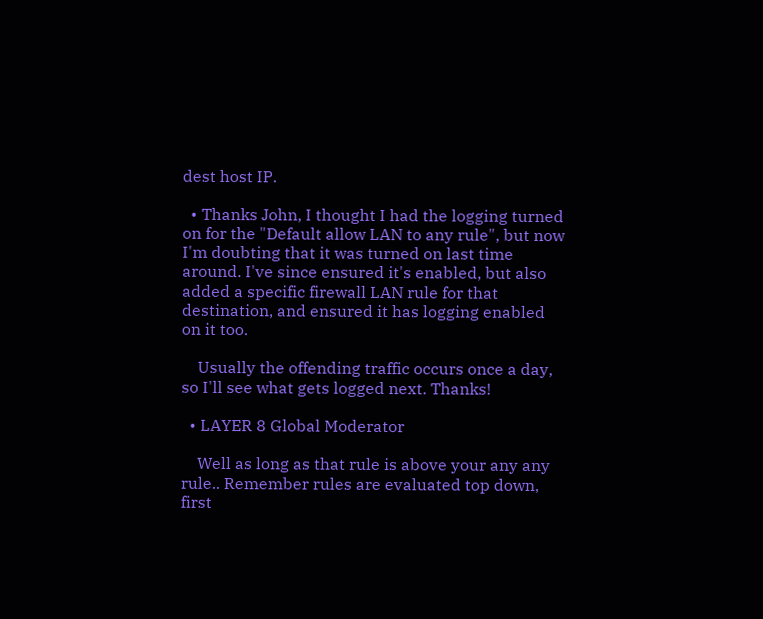dest host IP.

  • Thanks John, I thought I had the logging turned on for the "Default allow LAN to any rule", but now I'm doubting that it was turned on last time around. I've since ensured it's enabled, but also added a specific firewall LAN rule for that destination, and ensured it has logging enabled on it too.

    Usually the offending traffic occurs once a day, so I'll see what gets logged next. Thanks!

  • LAYER 8 Global Moderator

    Well as long as that rule is above your any any rule.. Remember rules are evaluated top down, first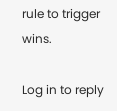rule to trigger wins.

Log in to reply